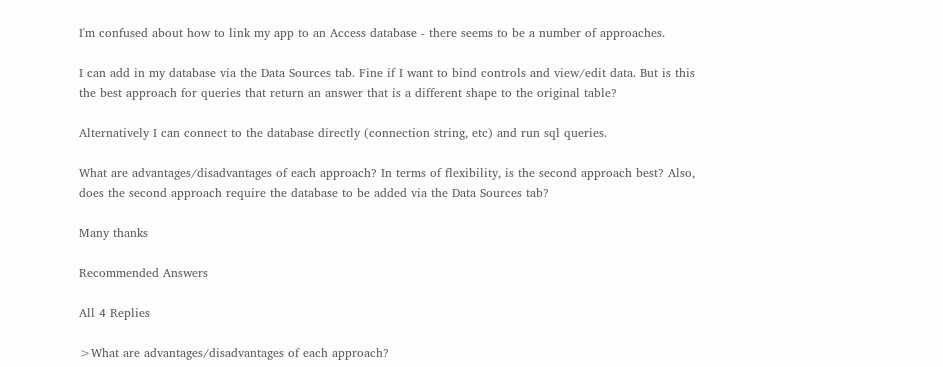I'm confused about how to link my app to an Access database - there seems to be a number of approaches.

I can add in my database via the Data Sources tab. Fine if I want to bind controls and view/edit data. But is this the best approach for queries that return an answer that is a different shape to the original table?

Alternatively I can connect to the database directly (connection string, etc) and run sql queries.

What are advantages/disadvantages of each approach? In terms of flexibility, is the second approach best? Also, does the second approach require the database to be added via the Data Sources tab?

Many thanks

Recommended Answers

All 4 Replies

>What are advantages/disadvantages of each approach?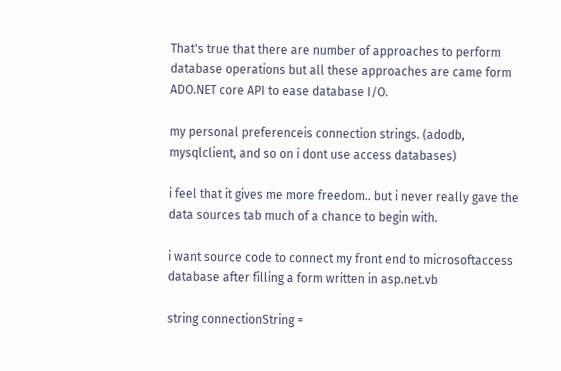That's true that there are number of approaches to perform database operations but all these approaches are came form ADO.NET core API to ease database I/O.

my personal preferenceis connection strings. (adodb, mysqlclient, and so on i dont use access databases)

i feel that it gives me more freedom.. but i never really gave the data sources tab much of a chance to begin with.

i want source code to connect my front end to microsoftaccess database after filling a form written in asp.net.vb

string connectionString =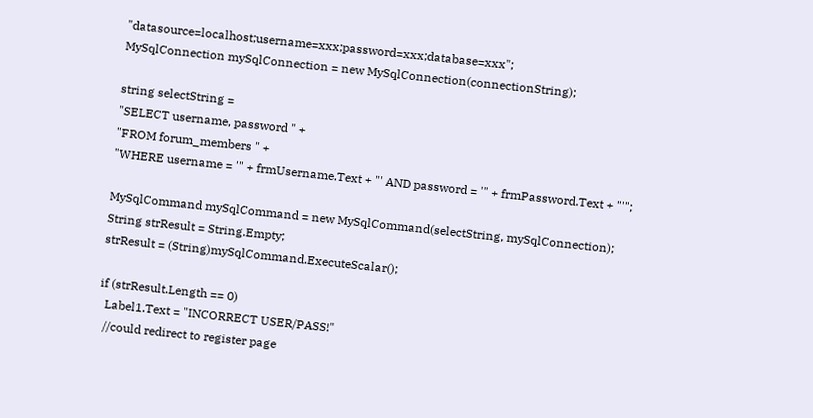"datasource=localhost;username=xxx;password=xxx;database=xxx";
MySqlConnection mySqlConnection = new MySqlConnection(connectionString);

string selectString =
"SELECT username, password " +
"FROM forum_members " +
"WHERE username = '" + frmUsername.Text + "' AND password = '" + frmPassword.Text + "'";

MySqlCommand mySqlCommand = new MySqlCommand(selectString, mySqlConnection);
String strResult = String.Empty;
strResult = (String)mySqlCommand.ExecuteScalar();

if (strResult.Length == 0)
  Label1.Text = "INCORRECT USER/PASS!"
  //could redirect to register page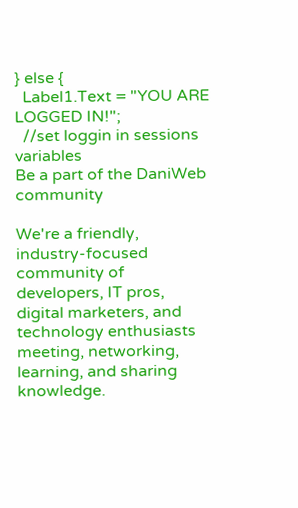} else {
  Label1.Text = "YOU ARE LOGGED IN!";
  //set loggin in sessions variables
Be a part of the DaniWeb community

We're a friendly, industry-focused community of developers, IT pros, digital marketers, and technology enthusiasts meeting, networking, learning, and sharing knowledge.